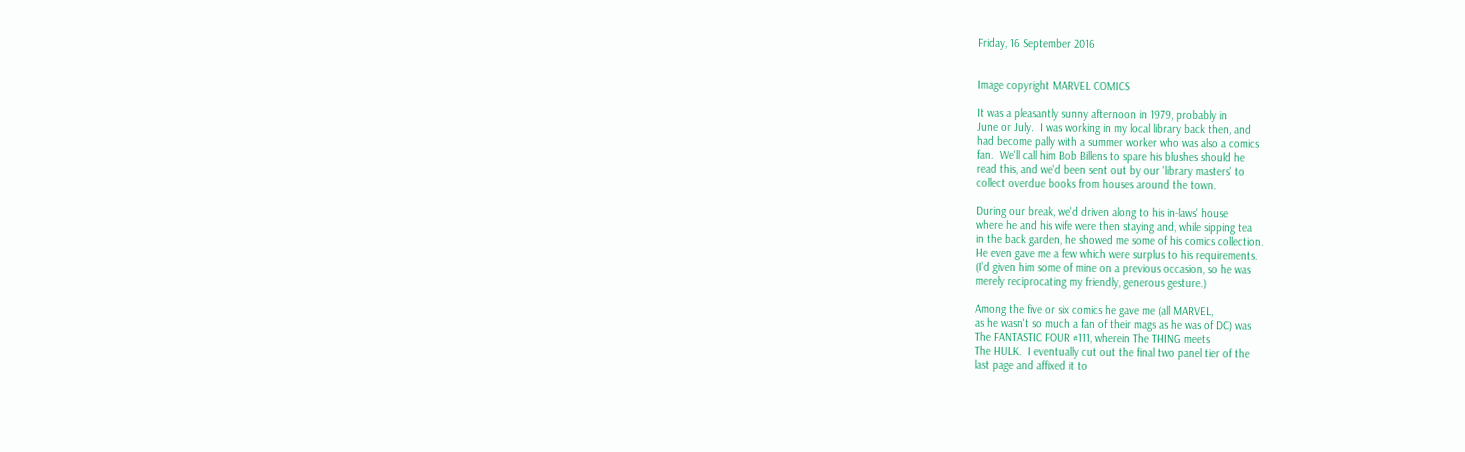Friday, 16 September 2016


Image copyright MARVEL COMICS

It was a pleasantly sunny afternoon in 1979, probably in
June or July.  I was working in my local library back then, and
had become pally with a summer worker who was also a comics
fan.  We'll call him Bob Billens to spare his blushes should he
read this, and we'd been sent out by our 'library masters' to
collect overdue books from houses around the town.

During our break, we'd driven along to his in-laws' house
where he and his wife were then staying and, while sipping tea
in the back garden, he showed me some of his comics collection.
He even gave me a few which were surplus to his requirements.
(I'd given him some of mine on a previous occasion, so he was
merely reciprocating my friendly, generous gesture.)

Among the five or six comics he gave me (all MARVEL,
as he wasn't so much a fan of their mags as he was of DC) was
The FANTASTIC FOUR #111, wherein The THING meets
The HULK.  I eventually cut out the final two panel tier of the
last page and affixed it to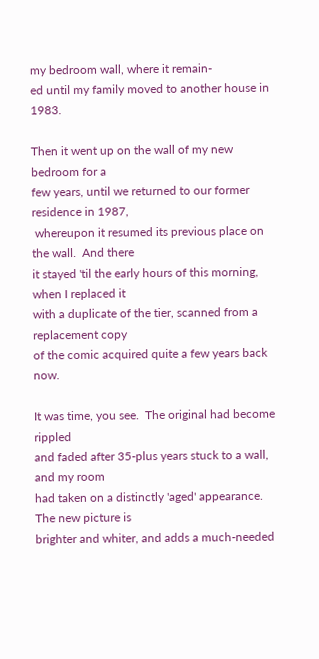my bedroom wall, where it remain-
ed until my family moved to another house in 1983.

Then it went up on the wall of my new bedroom for a
few years, until we returned to our former residence in 1987,
 whereupon it resumed its previous place on the wall.  And there
it stayed 'til the early hours of this morning, when I replaced it
with a duplicate of the tier, scanned from a replacement copy
of the comic acquired quite a few years back now.

It was time, you see.  The original had become rippled
and faded after 35-plus years stuck to a wall, and my room
had taken on a distinctly 'aged' appearance.  The new picture is
brighter and whiter, and adds a much-needed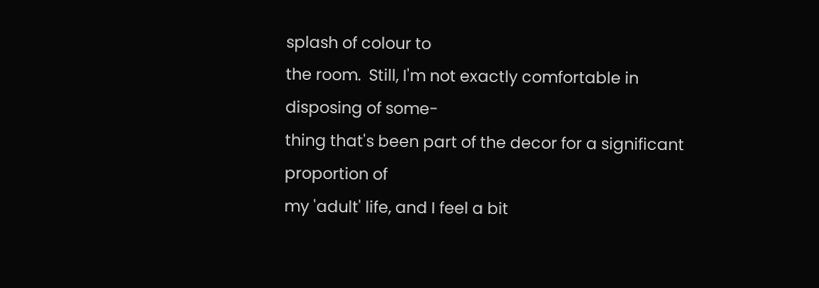splash of colour to
the room.  Still, I'm not exactly comfortable in disposing of some-
thing that's been part of the decor for a significant proportion of
my 'adult' life, and I feel a bit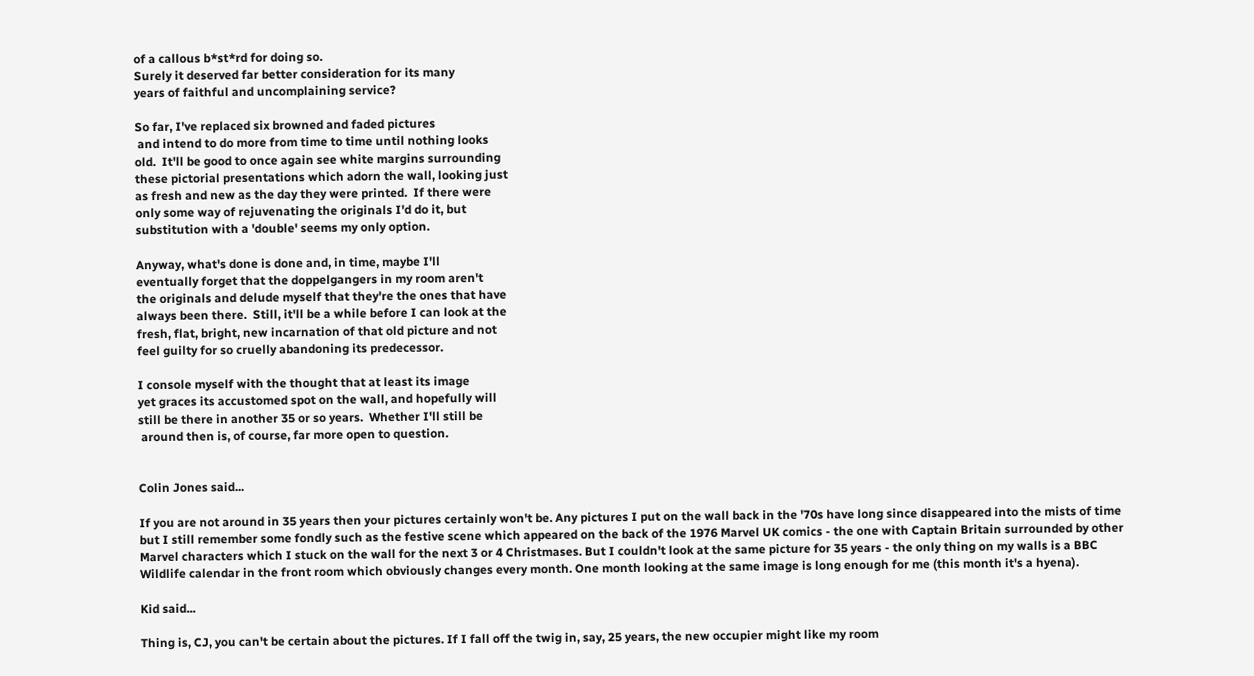of a callous b*st*rd for doing so.
Surely it deserved far better consideration for its many
years of faithful and uncomplaining service?

So far, I've replaced six browned and faded pictures
 and intend to do more from time to time until nothing looks
old.  It'll be good to once again see white margins surrounding
these pictorial presentations which adorn the wall, looking just
as fresh and new as the day they were printed.  If there were
only some way of rejuvenating the originals I'd do it, but
substitution with a 'double' seems my only option.

Anyway, what's done is done and, in time, maybe I'll
eventually forget that the doppelgangers in my room aren't
the originals and delude myself that they're the ones that have
always been there.  Still, it'll be a while before I can look at the
fresh, flat, bright, new incarnation of that old picture and not
feel guilty for so cruelly abandoning its predecessor.

I console myself with the thought that at least its image
yet graces its accustomed spot on the wall, and hopefully will
still be there in another 35 or so years.  Whether I'll still be
 around then is, of course, far more open to question.


Colin Jones said...

If you are not around in 35 years then your pictures certainly won't be. Any pictures I put on the wall back in the '70s have long since disappeared into the mists of time but I still remember some fondly such as the festive scene which appeared on the back of the 1976 Marvel UK comics - the one with Captain Britain surrounded by other Marvel characters which I stuck on the wall for the next 3 or 4 Christmases. But I couldn't look at the same picture for 35 years - the only thing on my walls is a BBC Wildlife calendar in the front room which obviously changes every month. One month looking at the same image is long enough for me (this month it's a hyena).

Kid said...

Thing is, CJ, you can't be certain about the pictures. If I fall off the twig in, say, 25 years, the new occupier might like my room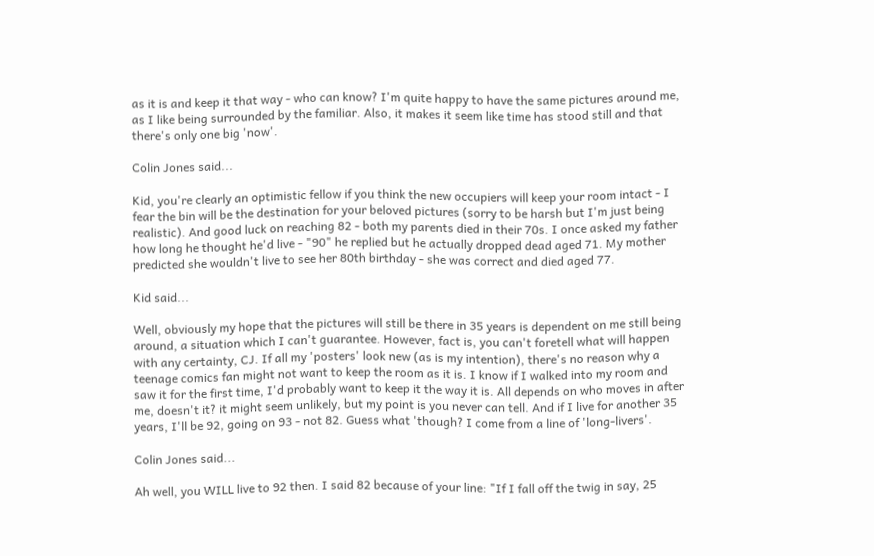as it is and keep it that way - who can know? I'm quite happy to have the same pictures around me, as I like being surrounded by the familiar. Also, it makes it seem like time has stood still and that there's only one big 'now'.

Colin Jones said...

Kid, you're clearly an optimistic fellow if you think the new occupiers will keep your room intact - I fear the bin will be the destination for your beloved pictures (sorry to be harsh but I'm just being realistic). And good luck on reaching 82 - both my parents died in their 70s. I once asked my father how long he thought he'd live - "90" he replied but he actually dropped dead aged 71. My mother predicted she wouldn't live to see her 80th birthday - she was correct and died aged 77.

Kid said...

Well, obviously my hope that the pictures will still be there in 35 years is dependent on me still being around, a situation which I can't guarantee. However, fact is, you can't foretell what will happen with any certainty, CJ. If all my 'posters' look new (as is my intention), there's no reason why a teenage comics fan might not want to keep the room as it is. I know if I walked into my room and saw it for the first time, I'd probably want to keep it the way it is. All depends on who moves in after me, doesn't it? it might seem unlikely, but my point is you never can tell. And if I live for another 35 years, I'll be 92, going on 93 - not 82. Guess what 'though? I come from a line of 'long-livers'.

Colin Jones said...

Ah well, you WILL live to 92 then. I said 82 because of your line: "If I fall off the twig in say, 25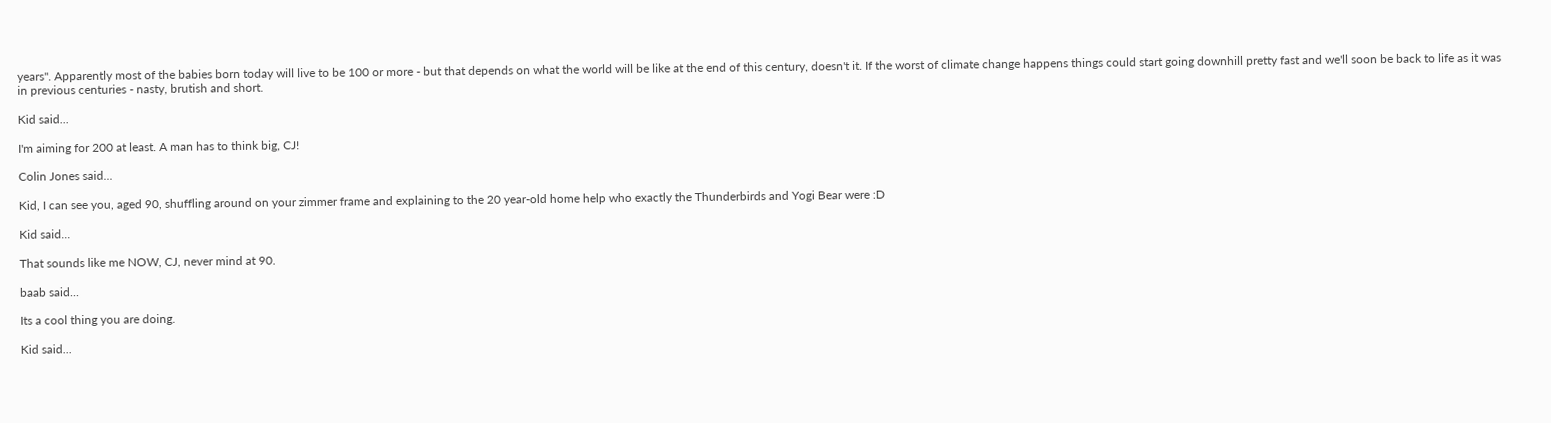years". Apparently most of the babies born today will live to be 100 or more - but that depends on what the world will be like at the end of this century, doesn't it. If the worst of climate change happens things could start going downhill pretty fast and we'll soon be back to life as it was in previous centuries - nasty, brutish and short.

Kid said...

I'm aiming for 200 at least. A man has to think big, CJ!

Colin Jones said...

Kid, I can see you, aged 90, shuffling around on your zimmer frame and explaining to the 20 year-old home help who exactly the Thunderbirds and Yogi Bear were :D

Kid said...

That sounds like me NOW, CJ, never mind at 90.

baab said...

Its a cool thing you are doing.

Kid said...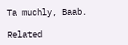Ta muchly, Baab.

Related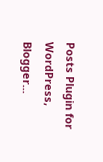Posts Plugin for WordPress, Blogger...